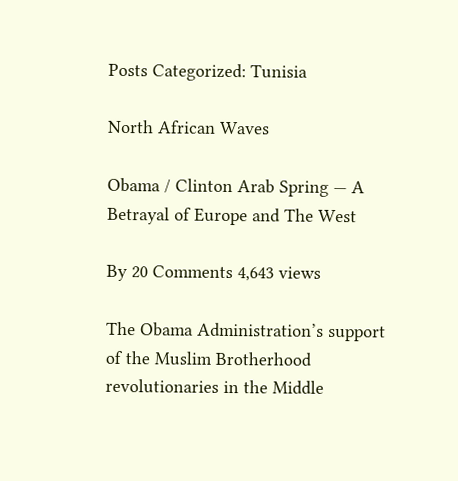Posts Categorized: Tunisia

North African Waves

Obama / Clinton Arab Spring — A Betrayal of Europe and The West

By 20 Comments 4,643 views

The Obama Administration’s support of the Muslim Brotherhood revolutionaries in the Middle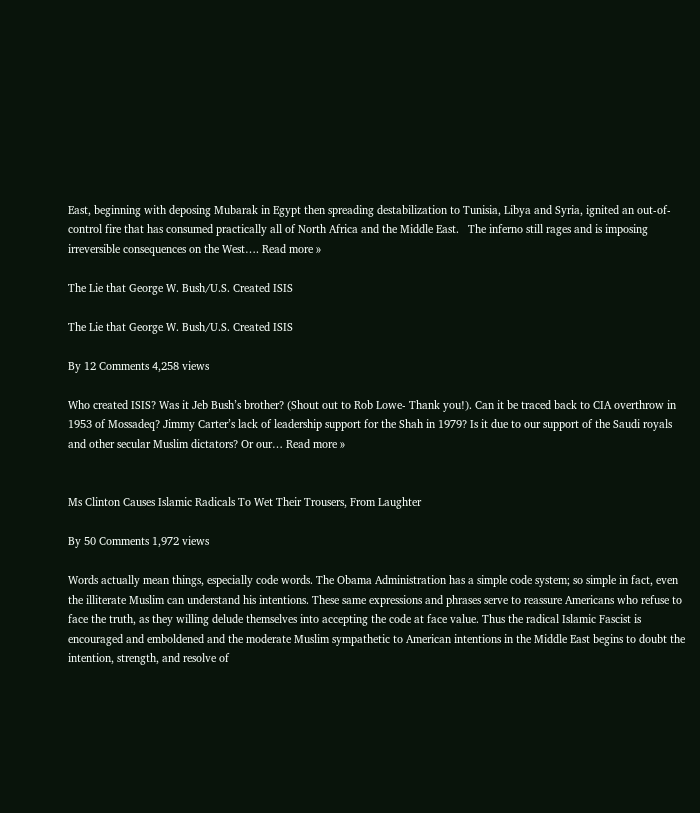East, beginning with deposing Mubarak in Egypt then spreading destabilization to Tunisia, Libya and Syria, ignited an out-of-control fire that has consumed practically all of North Africa and the Middle East.   The inferno still rages and is imposing irreversible consequences on the West…. Read more »

The Lie that George W. Bush/U.S. Created ISIS

The Lie that George W. Bush/U.S. Created ISIS

By 12 Comments 4,258 views

Who created ISIS? Was it Jeb Bush’s brother? (Shout out to Rob Lowe- Thank you!). Can it be traced back to CIA overthrow in 1953 of Mossadeq? Jimmy Carter’s lack of leadership support for the Shah in 1979? Is it due to our support of the Saudi royals and other secular Muslim dictators? Or our… Read more »


Ms Clinton Causes Islamic Radicals To Wet Their Trousers, From Laughter

By 50 Comments 1,972 views

Words actually mean things, especially code words. The Obama Administration has a simple code system; so simple in fact, even the illiterate Muslim can understand his intentions. These same expressions and phrases serve to reassure Americans who refuse to face the truth, as they willing delude themselves into accepting the code at face value. Thus the radical Islamic Fascist is encouraged and emboldened and the moderate Muslim sympathetic to American intentions in the Middle East begins to doubt the intention, strength, and resolve of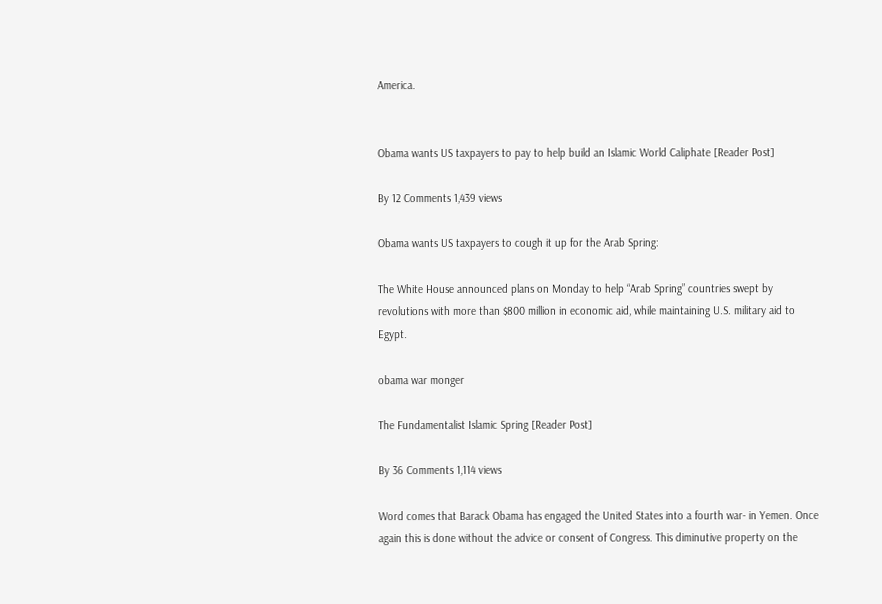America.


Obama wants US taxpayers to pay to help build an Islamic World Caliphate [Reader Post]

By 12 Comments 1,439 views

Obama wants US taxpayers to cough it up for the Arab Spring:

The White House announced plans on Monday to help “Arab Spring” countries swept by revolutions with more than $800 million in economic aid, while maintaining U.S. military aid to Egypt.

obama war monger

The Fundamentalist Islamic Spring [Reader Post]

By 36 Comments 1,114 views

Word comes that Barack Obama has engaged the United States into a fourth war- in Yemen. Once again this is done without the advice or consent of Congress. This diminutive property on the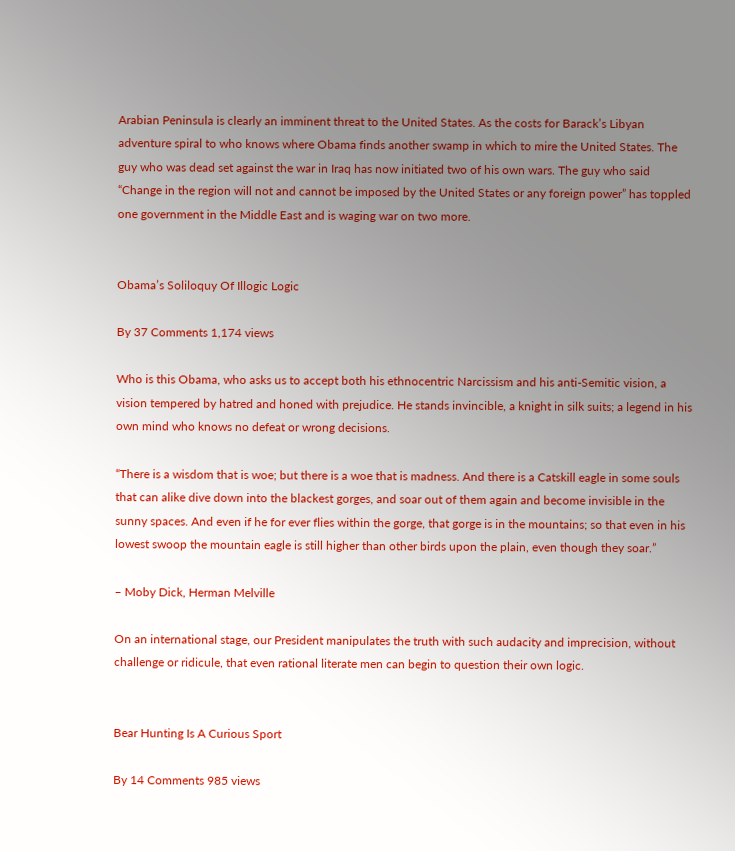Arabian Peninsula is clearly an imminent threat to the United States. As the costs for Barack’s Libyan adventure spiral to who knows where Obama finds another swamp in which to mire the United States. The guy who was dead set against the war in Iraq has now initiated two of his own wars. The guy who said “Change in the region will not and cannot be imposed by the United States or any foreign power” has toppled one government in the Middle East and is waging war on two more.


Obama’s Soliloquy Of Illogic Logic

By 37 Comments 1,174 views

Who is this Obama, who asks us to accept both his ethnocentric Narcissism and his anti-Semitic vision, a vision tempered by hatred and honed with prejudice. He stands invincible, a knight in silk suits; a legend in his own mind who knows no defeat or wrong decisions.

“There is a wisdom that is woe; but there is a woe that is madness. And there is a Catskill eagle in some souls that can alike dive down into the blackest gorges, and soar out of them again and become invisible in the sunny spaces. And even if he for ever flies within the gorge, that gorge is in the mountains; so that even in his lowest swoop the mountain eagle is still higher than other birds upon the plain, even though they soar.”

– Moby Dick, Herman Melville

On an international stage, our President manipulates the truth with such audacity and imprecision, without challenge or ridicule, that even rational literate men can begin to question their own logic.


Bear Hunting Is A Curious Sport

By 14 Comments 985 views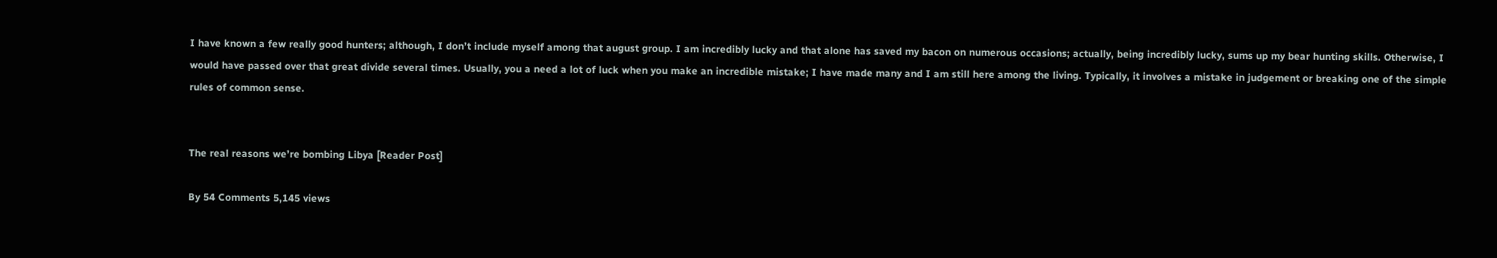I have known a few really good hunters; although, I don’t include myself among that august group. I am incredibly lucky and that alone has saved my bacon on numerous occasions; actually, being incredibly lucky, sums up my bear hunting skills. Otherwise, I would have passed over that great divide several times. Usually, you a need a lot of luck when you make an incredible mistake; I have made many and I am still here among the living. Typically, it involves a mistake in judgement or breaking one of the simple rules of common sense.


The real reasons we’re bombing Libya [Reader Post]

By 54 Comments 5,145 views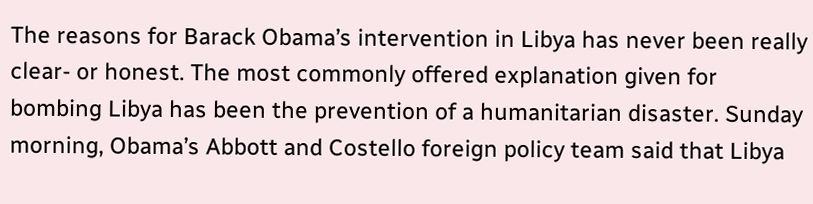The reasons for Barack Obama’s intervention in Libya has never been really clear- or honest. The most commonly offered explanation given for bombing Libya has been the prevention of a humanitarian disaster. Sunday morning, Obama’s Abbott and Costello foreign policy team said that Libya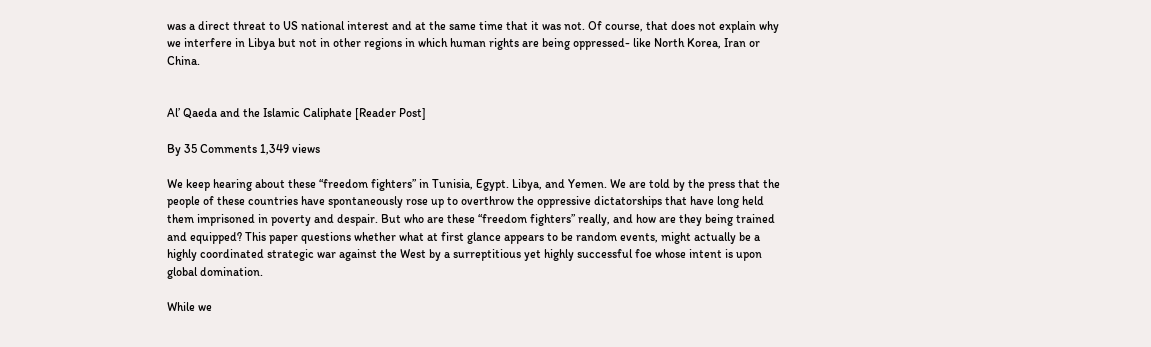was a direct threat to US national interest and at the same time that it was not. Of course, that does not explain why we interfere in Libya but not in other regions in which human rights are being oppressed- like North Korea, Iran or China.


Al’ Qaeda and the Islamic Caliphate [Reader Post]

By 35 Comments 1,349 views

We keep hearing about these “freedom fighters” in Tunisia, Egypt. Libya, and Yemen. We are told by the press that the people of these countries have spontaneously rose up to overthrow the oppressive dictatorships that have long held them imprisoned in poverty and despair. But who are these “freedom fighters” really, and how are they being trained and equipped? This paper questions whether what at first glance appears to be random events, might actually be a highly coordinated strategic war against the West by a surreptitious yet highly successful foe whose intent is upon global domination.

While we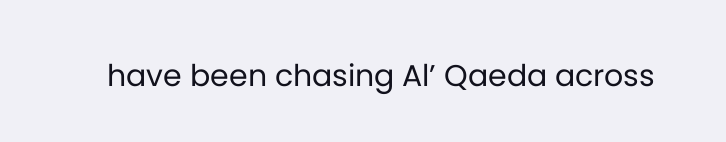have been chasing Al’ Qaeda across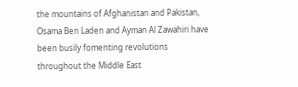the mountains of Afghanistan and Pakistan, Osama Ben Laden and Ayman Al Zawahiri have been busily fomenting revolutions throughout the Middle East